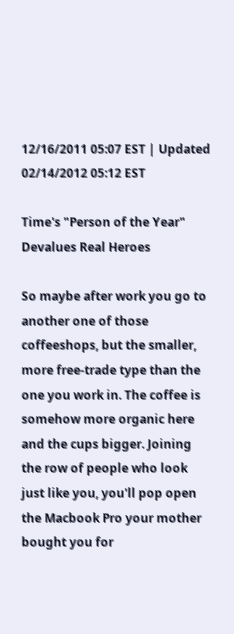12/16/2011 05:07 EST | Updated 02/14/2012 05:12 EST

Time's "Person of the Year" Devalues Real Heroes

So maybe after work you go to another one of those coffeeshops, but the smaller, more free-trade type than the one you work in. The coffee is somehow more organic here and the cups bigger. Joining the row of people who look just like you, you'll pop open the Macbook Pro your mother bought you for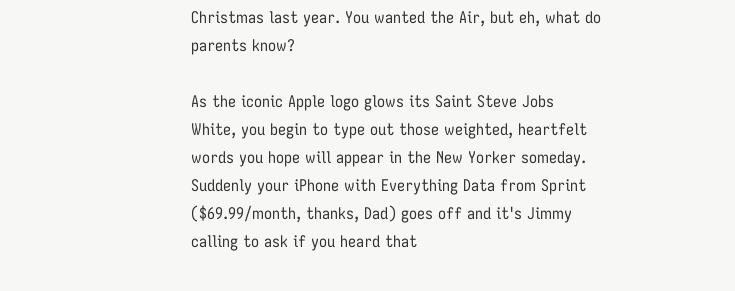Christmas last year. You wanted the Air, but eh, what do parents know?

As the iconic Apple logo glows its Saint Steve Jobs White, you begin to type out those weighted, heartfelt words you hope will appear in the New Yorker someday. Suddenly your iPhone with Everything Data from Sprint ($69.99/month, thanks, Dad) goes off and it's Jimmy calling to ask if you heard that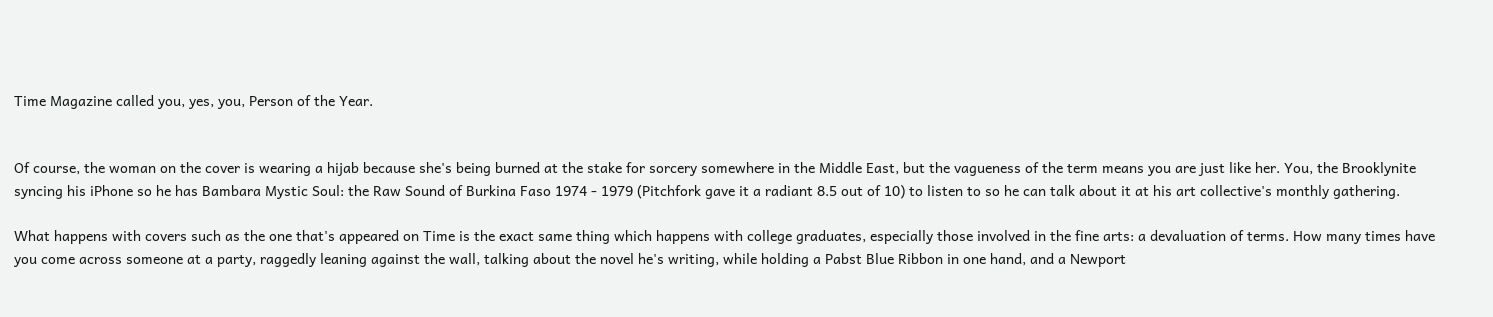Time Magazine called you, yes, you, Person of the Year.


Of course, the woman on the cover is wearing a hijab because she's being burned at the stake for sorcery somewhere in the Middle East, but the vagueness of the term means you are just like her. You, the Brooklynite syncing his iPhone so he has Bambara Mystic Soul: the Raw Sound of Burkina Faso 1974 - 1979 (Pitchfork gave it a radiant 8.5 out of 10) to listen to so he can talk about it at his art collective's monthly gathering.

What happens with covers such as the one that's appeared on Time is the exact same thing which happens with college graduates, especially those involved in the fine arts: a devaluation of terms. How many times have you come across someone at a party, raggedly leaning against the wall, talking about the novel he's writing, while holding a Pabst Blue Ribbon in one hand, and a Newport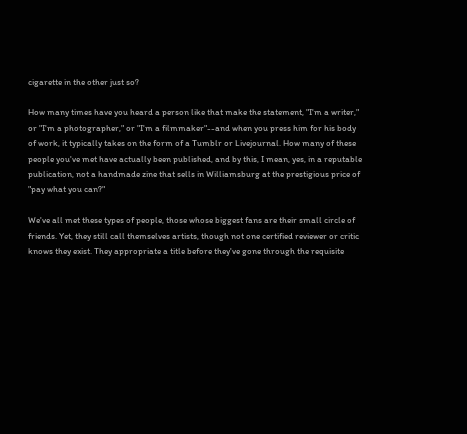cigarette in the other just so?

How many times have you heard a person like that make the statement, "I'm a writer," or "I'm a photographer," or "I'm a filmmaker"--and when you press him for his body of work, it typically takes on the form of a Tumblr or Livejournal. How many of these people you've met have actually been published, and by this, I mean, yes, in a reputable publication, not a handmade zine that sells in Williamsburg at the prestigious price of "pay what you can?"

We've all met these types of people, those whose biggest fans are their small circle of friends. Yet, they still call themselves artists, though not one certified reviewer or critic knows they exist. They appropriate a title before they've gone through the requisite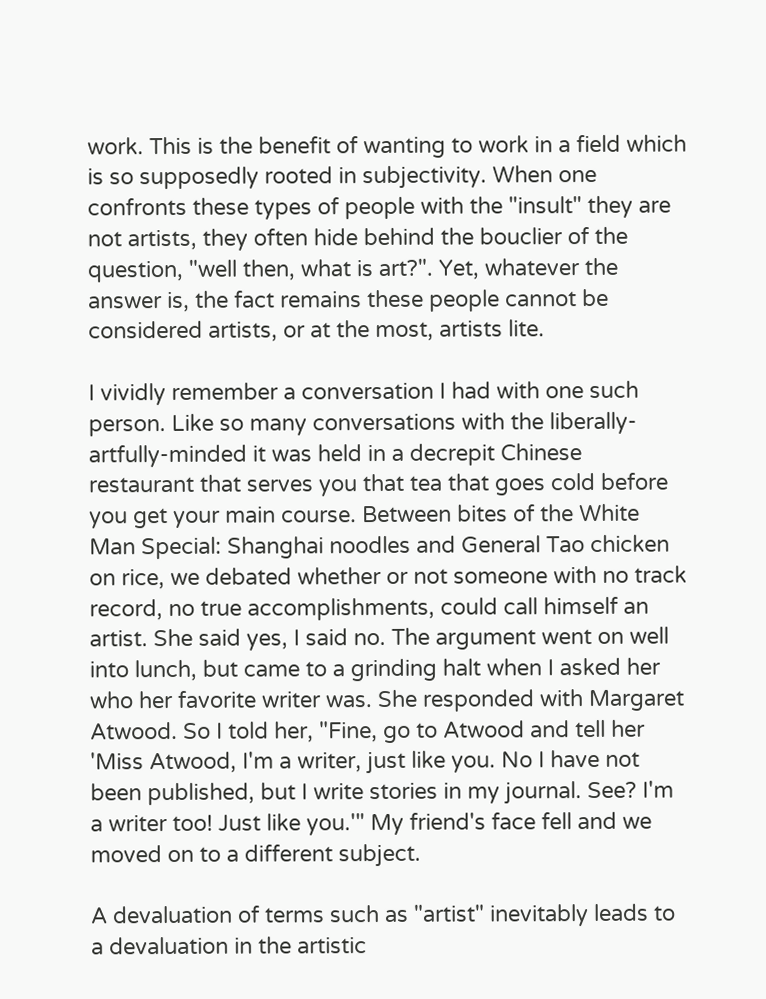work. This is the benefit of wanting to work in a field which is so supposedly rooted in subjectivity. When one confronts these types of people with the "insult" they are not artists, they often hide behind the bouclier of the question, "well then, what is art?". Yet, whatever the answer is, the fact remains these people cannot be considered artists, or at the most, artists lite.

I vividly remember a conversation I had with one such person. Like so many conversations with the liberally-artfully-minded it was held in a decrepit Chinese restaurant that serves you that tea that goes cold before you get your main course. Between bites of the White Man Special: Shanghai noodles and General Tao chicken on rice, we debated whether or not someone with no track record, no true accomplishments, could call himself an artist. She said yes, I said no. The argument went on well into lunch, but came to a grinding halt when I asked her who her favorite writer was. She responded with Margaret Atwood. So I told her, "Fine, go to Atwood and tell her 'Miss Atwood, I'm a writer, just like you. No I have not been published, but I write stories in my journal. See? I'm a writer too! Just like you.'" My friend's face fell and we moved on to a different subject.

A devaluation of terms such as "artist" inevitably leads to a devaluation in the artistic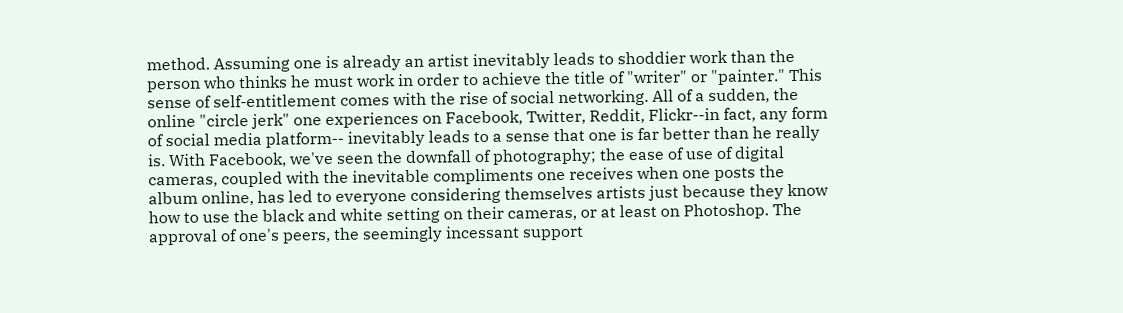method. Assuming one is already an artist inevitably leads to shoddier work than the person who thinks he must work in order to achieve the title of "writer" or "painter." This sense of self-entitlement comes with the rise of social networking. All of a sudden, the online "circle jerk" one experiences on Facebook, Twitter, Reddit, Flickr--in fact, any form of social media platform-- inevitably leads to a sense that one is far better than he really is. With Facebook, we've seen the downfall of photography; the ease of use of digital cameras, coupled with the inevitable compliments one receives when one posts the album online, has led to everyone considering themselves artists just because they know how to use the black and white setting on their cameras, or at least on Photoshop. The approval of one's peers, the seemingly incessant support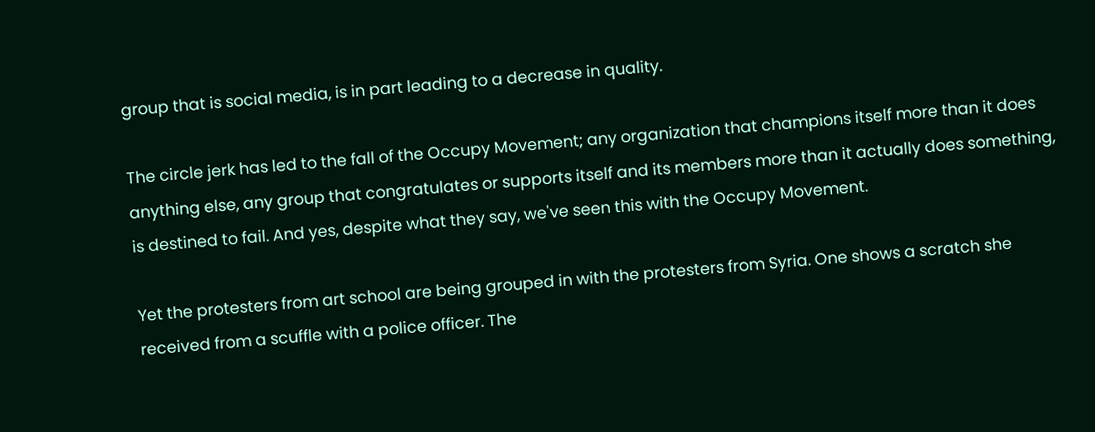group that is social media, is in part leading to a decrease in quality.

The circle jerk has led to the fall of the Occupy Movement; any organization that champions itself more than it does anything else, any group that congratulates or supports itself and its members more than it actually does something, is destined to fail. And yes, despite what they say, we've seen this with the Occupy Movement.

Yet the protesters from art school are being grouped in with the protesters from Syria. One shows a scratch she received from a scuffle with a police officer. The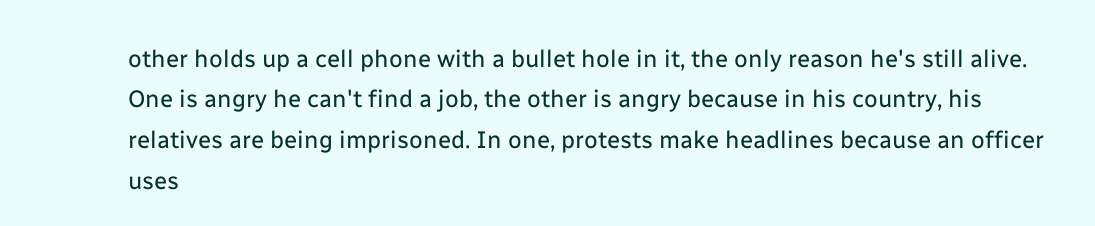other holds up a cell phone with a bullet hole in it, the only reason he's still alive. One is angry he can't find a job, the other is angry because in his country, his relatives are being imprisoned. In one, protests make headlines because an officer uses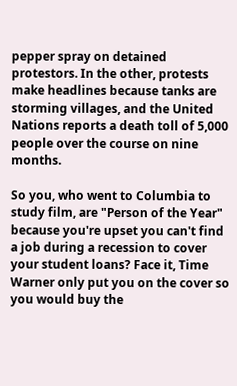pepper spray on detained protestors. In the other, protests make headlines because tanks are storming villages, and the United Nations reports a death toll of 5,000 people over the course on nine months.

So you, who went to Columbia to study film, are "Person of the Year" because you're upset you can't find a job during a recession to cover your student loans? Face it, Time Warner only put you on the cover so you would buy the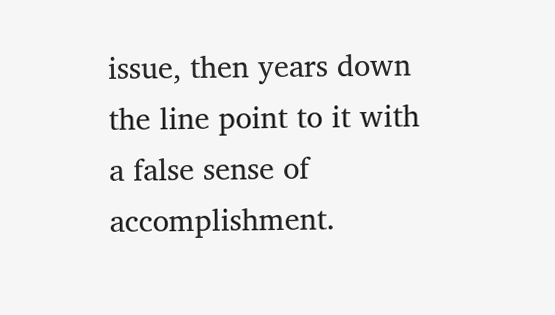issue, then years down the line point to it with a false sense of accomplishment.